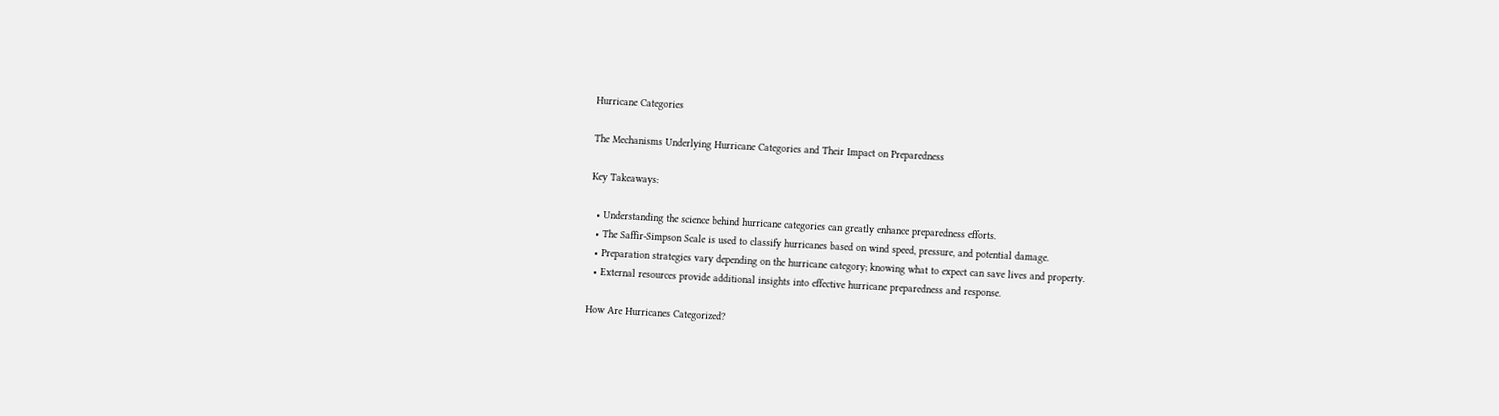Hurricane Categories

The Mechanisms Underlying Hurricane Categories and Their Impact on Preparedness

Key Takeaways:

  • Understanding the science behind hurricane categories can greatly enhance preparedness efforts.
  • The Saffir-Simpson Scale is used to classify hurricanes based on wind speed, pressure, and potential damage.
  • Preparation strategies vary depending on the hurricane category; knowing what to expect can save lives and property.
  • External resources provide additional insights into effective hurricane preparedness and response.

How Are Hurricanes Categorized?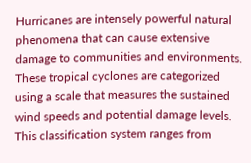Hurricanes are intensely powerful natural phenomena that can cause extensive damage to communities and environments. These tropical cyclones are categorized using a scale that measures the sustained wind speeds and potential damage levels. This classification system ranges from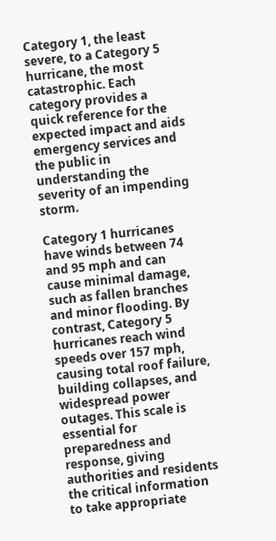Category 1, the least severe, to a Category 5 hurricane, the most catastrophic. Each category provides a quick reference for the expected impact and aids emergency services and the public in understanding the severity of an impending storm.

Category 1 hurricanes have winds between 74 and 95 mph and can cause minimal damage, such as fallen branches and minor flooding. By contrast, Category 5 hurricanes reach wind speeds over 157 mph, causing total roof failure, building collapses, and widespread power outages. This scale is essential for preparedness and response, giving authorities and residents the critical information to take appropriate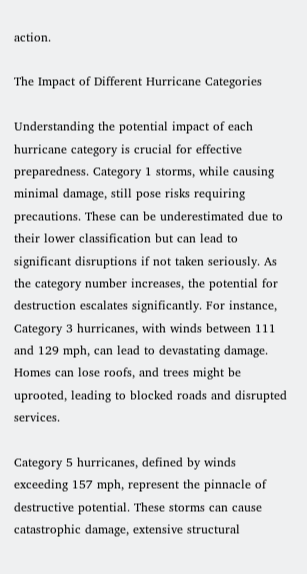action.

The Impact of Different Hurricane Categories

Understanding the potential impact of each hurricane category is crucial for effective preparedness. Category 1 storms, while causing minimal damage, still pose risks requiring precautions. These can be underestimated due to their lower classification but can lead to significant disruptions if not taken seriously. As the category number increases, the potential for destruction escalates significantly. For instance, Category 3 hurricanes, with winds between 111 and 129 mph, can lead to devastating damage. Homes can lose roofs, and trees might be uprooted, leading to blocked roads and disrupted services.

Category 5 hurricanes, defined by winds exceeding 157 mph, represent the pinnacle of destructive potential. These storms can cause catastrophic damage, extensive structural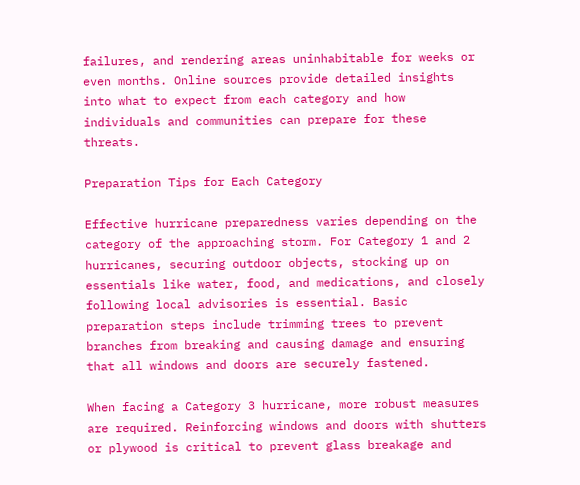failures, and rendering areas uninhabitable for weeks or even months. Online sources provide detailed insights into what to expect from each category and how individuals and communities can prepare for these threats.

Preparation Tips for Each Category

Effective hurricane preparedness varies depending on the category of the approaching storm. For Category 1 and 2 hurricanes, securing outdoor objects, stocking up on essentials like water, food, and medications, and closely following local advisories is essential. Basic preparation steps include trimming trees to prevent branches from breaking and causing damage and ensuring that all windows and doors are securely fastened.

When facing a Category 3 hurricane, more robust measures are required. Reinforcing windows and doors with shutters or plywood is critical to prevent glass breakage and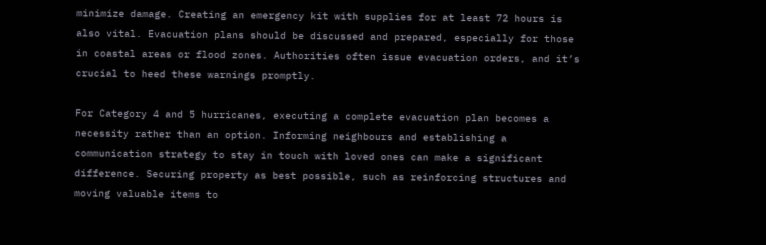minimize damage. Creating an emergency kit with supplies for at least 72 hours is also vital. Evacuation plans should be discussed and prepared, especially for those in coastal areas or flood zones. Authorities often issue evacuation orders, and it’s crucial to heed these warnings promptly.

For Category 4 and 5 hurricanes, executing a complete evacuation plan becomes a necessity rather than an option. Informing neighbours and establishing a communication strategy to stay in touch with loved ones can make a significant difference. Securing property as best possible, such as reinforcing structures and moving valuable items to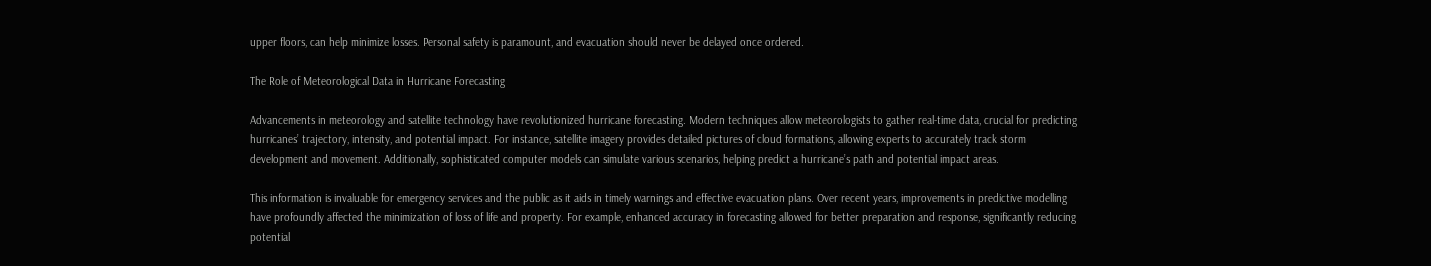upper floors, can help minimize losses. Personal safety is paramount, and evacuation should never be delayed once ordered.

The Role of Meteorological Data in Hurricane Forecasting

Advancements in meteorology and satellite technology have revolutionized hurricane forecasting. Modern techniques allow meteorologists to gather real-time data, crucial for predicting hurricanes’ trajectory, intensity, and potential impact. For instance, satellite imagery provides detailed pictures of cloud formations, allowing experts to accurately track storm development and movement. Additionally, sophisticated computer models can simulate various scenarios, helping predict a hurricane’s path and potential impact areas.

This information is invaluable for emergency services and the public as it aids in timely warnings and effective evacuation plans. Over recent years, improvements in predictive modelling have profoundly affected the minimization of loss of life and property. For example, enhanced accuracy in forecasting allowed for better preparation and response, significantly reducing potential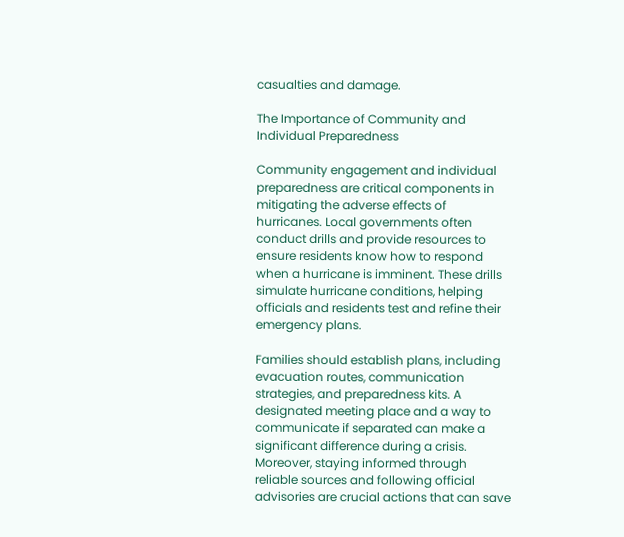casualties and damage.

The Importance of Community and Individual Preparedness

Community engagement and individual preparedness are critical components in mitigating the adverse effects of hurricanes. Local governments often conduct drills and provide resources to ensure residents know how to respond when a hurricane is imminent. These drills simulate hurricane conditions, helping officials and residents test and refine their emergency plans.

Families should establish plans, including evacuation routes, communication strategies, and preparedness kits. A designated meeting place and a way to communicate if separated can make a significant difference during a crisis. Moreover, staying informed through reliable sources and following official advisories are crucial actions that can save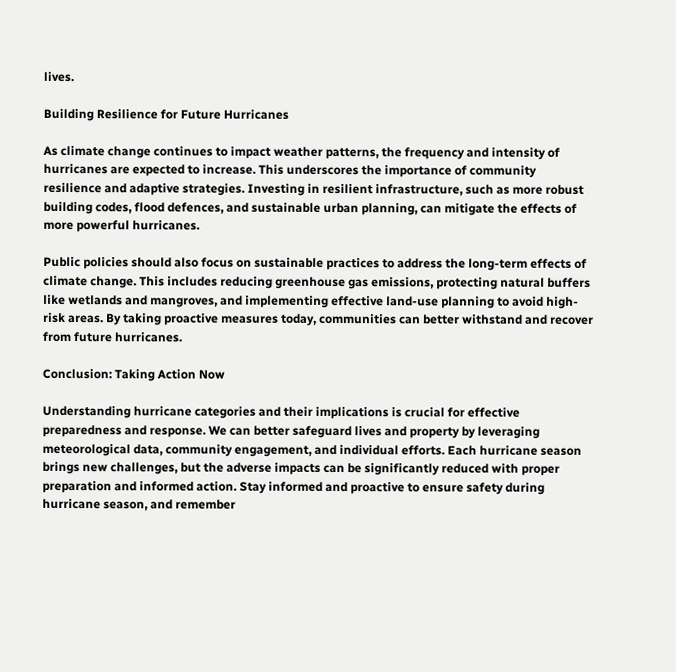lives.

Building Resilience for Future Hurricanes

As climate change continues to impact weather patterns, the frequency and intensity of hurricanes are expected to increase. This underscores the importance of community resilience and adaptive strategies. Investing in resilient infrastructure, such as more robust building codes, flood defences, and sustainable urban planning, can mitigate the effects of more powerful hurricanes.

Public policies should also focus on sustainable practices to address the long-term effects of climate change. This includes reducing greenhouse gas emissions, protecting natural buffers like wetlands and mangroves, and implementing effective land-use planning to avoid high-risk areas. By taking proactive measures today, communities can better withstand and recover from future hurricanes.

Conclusion: Taking Action Now

Understanding hurricane categories and their implications is crucial for effective preparedness and response. We can better safeguard lives and property by leveraging meteorological data, community engagement, and individual efforts. Each hurricane season brings new challenges, but the adverse impacts can be significantly reduced with proper preparation and informed action. Stay informed and proactive to ensure safety during hurricane season, and remember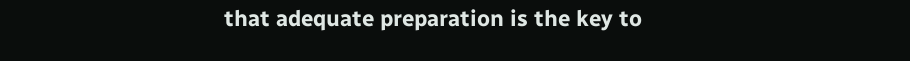that adequate preparation is the key to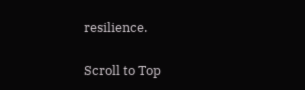resilience.

Scroll to Top